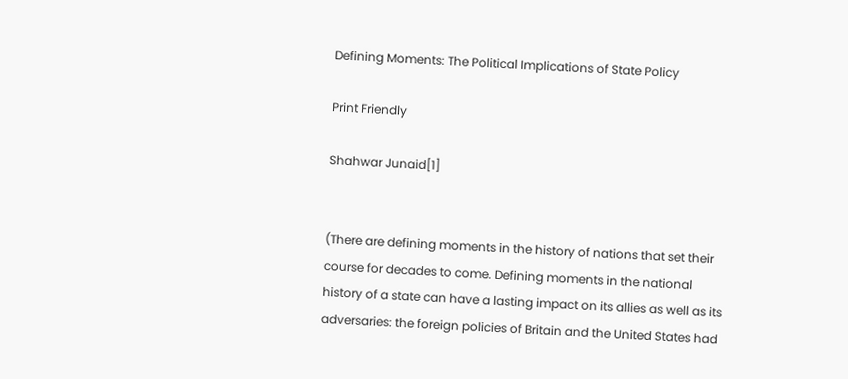Defining Moments: The Political Implications of State Policy

Print Friendly

Shahwar Junaid[1]


(There are defining moments in the history of nations that set their course for decades to come. Defining moments in the national history of a state can have a lasting impact on its allies as well as its adversaries: the foreign policies of Britain and the United States had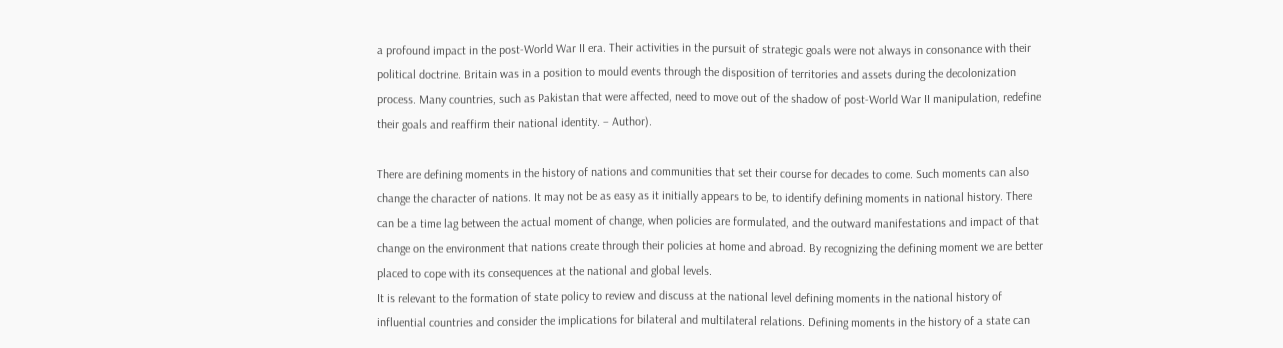a profound impact in the post-World War II era. Their activities in the pursuit of strategic goals were not always in consonance with their political doctrine. Britain was in a position to mould events through the disposition of territories and assets during the decolonization process. Many countries, such as Pakistan that were affected, need to move out of the shadow of post-World War II manipulation, redefine their goals and reaffirm their national identity. – Author).

There are defining moments in the history of nations and communities that set their course for decades to come. Such moments can also change the character of nations. It may not be as easy as it initially appears to be, to identify defining moments in national history. There can be a time lag between the actual moment of change, when policies are formulated, and the outward manifestations and impact of that change on the environment that nations create through their policies at home and abroad. By recognizing the defining moment we are better placed to cope with its consequences at the national and global levels.
It is relevant to the formation of state policy to review and discuss at the national level defining moments in the national history of influential countries and consider the implications for bilateral and multilateral relations. Defining moments in the history of a state can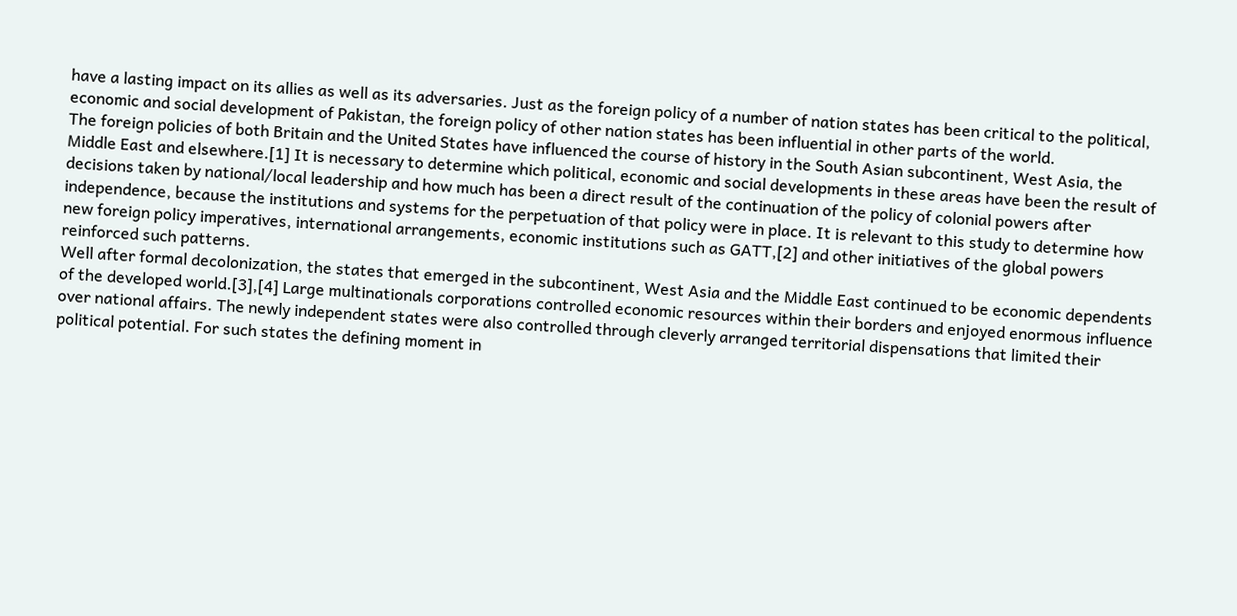have a lasting impact on its allies as well as its adversaries. Just as the foreign policy of a number of nation states has been critical to the political, economic and social development of Pakistan, the foreign policy of other nation states has been influential in other parts of the world.
The foreign policies of both Britain and the United States have influenced the course of history in the South Asian subcontinent, West Asia, the Middle East and elsewhere.[1] It is necessary to determine which political, economic and social developments in these areas have been the result of decisions taken by national/local leadership and how much has been a direct result of the continuation of the policy of colonial powers after independence, because the institutions and systems for the perpetuation of that policy were in place. It is relevant to this study to determine how new foreign policy imperatives, international arrangements, economic institutions such as GATT,[2] and other initiatives of the global powers reinforced such patterns.
Well after formal decolonization, the states that emerged in the subcontinent, West Asia and the Middle East continued to be economic dependents of the developed world.[3],[4] Large multinationals corporations controlled economic resources within their borders and enjoyed enormous influence over national affairs. The newly independent states were also controlled through cleverly arranged territorial dispensations that limited their political potential. For such states the defining moment in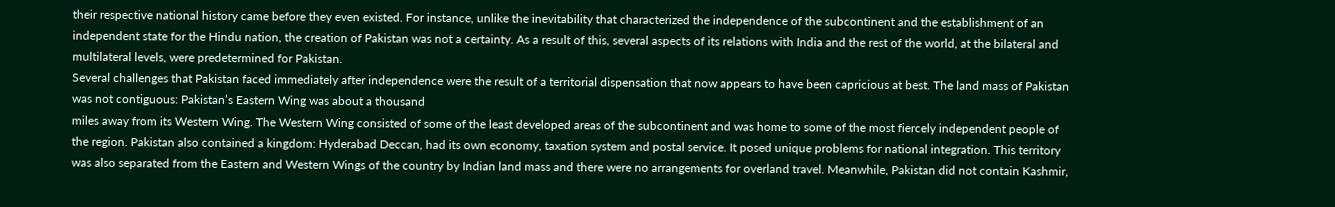their respective national history came before they even existed. For instance, unlike the inevitability that characterized the independence of the subcontinent and the establishment of an independent state for the Hindu nation, the creation of Pakistan was not a certainty. As a result of this, several aspects of its relations with India and the rest of the world, at the bilateral and multilateral levels, were predetermined for Pakistan.
Several challenges that Pakistan faced immediately after independence were the result of a territorial dispensation that now appears to have been capricious at best. The land mass of Pakistan was not contiguous: Pakistan’s Eastern Wing was about a thousand
miles away from its Western Wing. The Western Wing consisted of some of the least developed areas of the subcontinent and was home to some of the most fiercely independent people of the region. Pakistan also contained a kingdom: Hyderabad Deccan, had its own economy, taxation system and postal service. It posed unique problems for national integration. This territory was also separated from the Eastern and Western Wings of the country by Indian land mass and there were no arrangements for overland travel. Meanwhile, Pakistan did not contain Kashmir,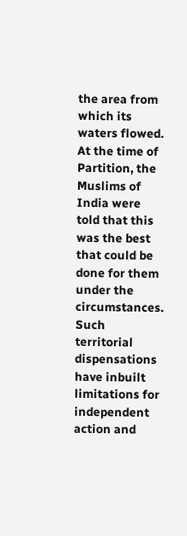the area from which its waters flowed. At the time of Partition, the Muslims of India were told that this was the best that could be done for them under the circumstances. Such territorial dispensations have inbuilt limitations for independent action and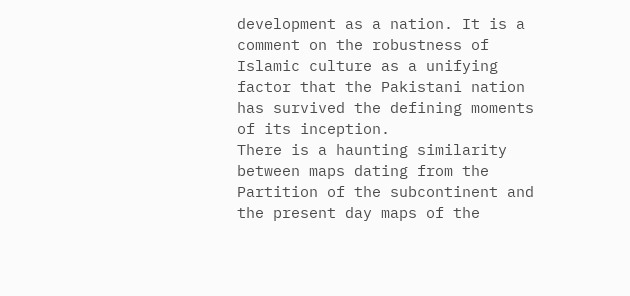development as a nation. It is a comment on the robustness of Islamic culture as a unifying factor that the Pakistani nation has survived the defining moments of its inception.
There is a haunting similarity between maps dating from the Partition of the subcontinent and the present day maps of the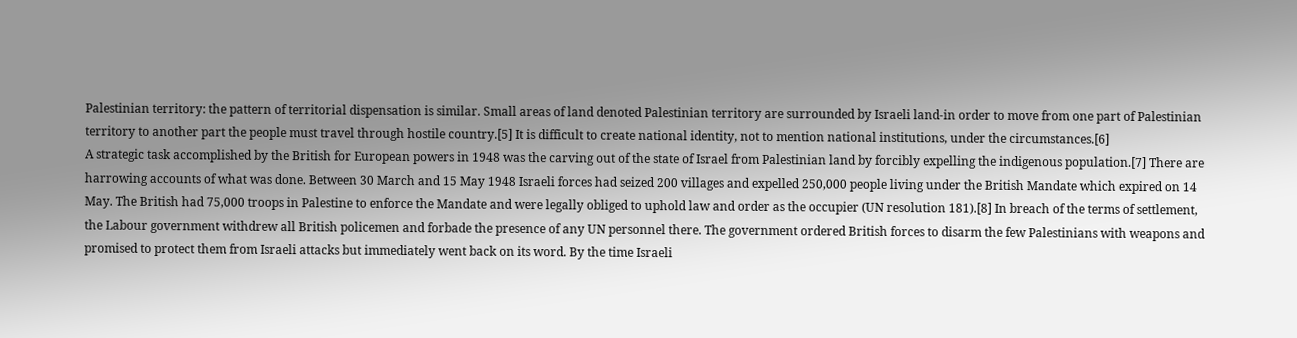Palestinian territory: the pattern of territorial dispensation is similar. Small areas of land denoted Palestinian territory are surrounded by Israeli land-in order to move from one part of Palestinian territory to another part the people must travel through hostile country.[5] It is difficult to create national identity, not to mention national institutions, under the circumstances.[6]
A strategic task accomplished by the British for European powers in 1948 was the carving out of the state of Israel from Palestinian land by forcibly expelling the indigenous population.[7] There are harrowing accounts of what was done. Between 30 March and 15 May 1948 Israeli forces had seized 200 villages and expelled 250,000 people living under the British Mandate which expired on 14 May. The British had 75,000 troops in Palestine to enforce the Mandate and were legally obliged to uphold law and order as the occupier (UN resolution 181).[8] In breach of the terms of settlement, the Labour government withdrew all British policemen and forbade the presence of any UN personnel there. The government ordered British forces to disarm the few Palestinians with weapons and promised to protect them from Israeli attacks but immediately went back on its word. By the time Israeli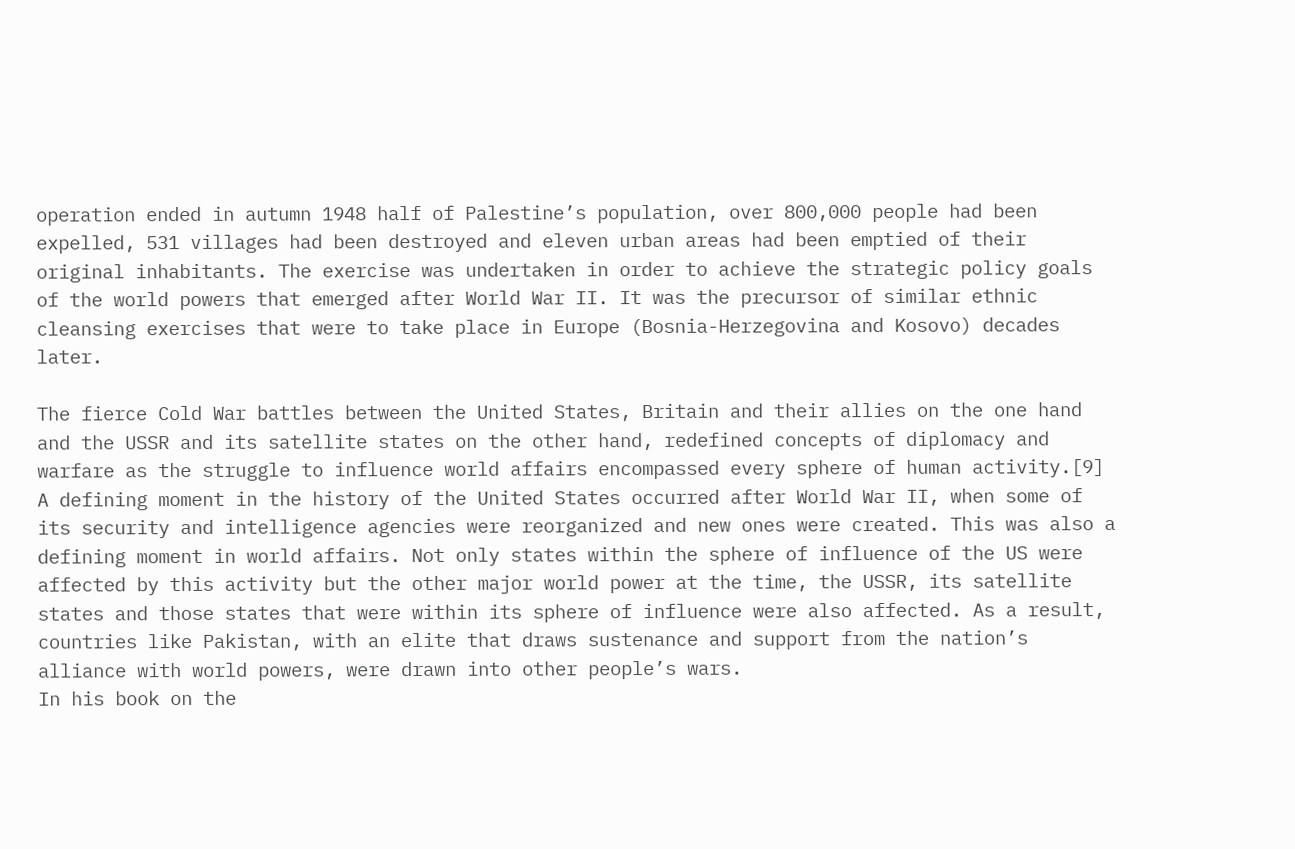operation ended in autumn 1948 half of Palestine’s population, over 800,000 people had been expelled, 531 villages had been destroyed and eleven urban areas had been emptied of their original inhabitants. The exercise was undertaken in order to achieve the strategic policy goals of the world powers that emerged after World War II. It was the precursor of similar ethnic cleansing exercises that were to take place in Europe (Bosnia-Herzegovina and Kosovo) decades later.

The fierce Cold War battles between the United States, Britain and their allies on the one hand and the USSR and its satellite states on the other hand, redefined concepts of diplomacy and warfare as the struggle to influence world affairs encompassed every sphere of human activity.[9] A defining moment in the history of the United States occurred after World War II, when some of its security and intelligence agencies were reorganized and new ones were created. This was also a defining moment in world affairs. Not only states within the sphere of influence of the US were affected by this activity but the other major world power at the time, the USSR, its satellite states and those states that were within its sphere of influence were also affected. As a result, countries like Pakistan, with an elite that draws sustenance and support from the nation’s alliance with world powers, were drawn into other people’s wars.
In his book on the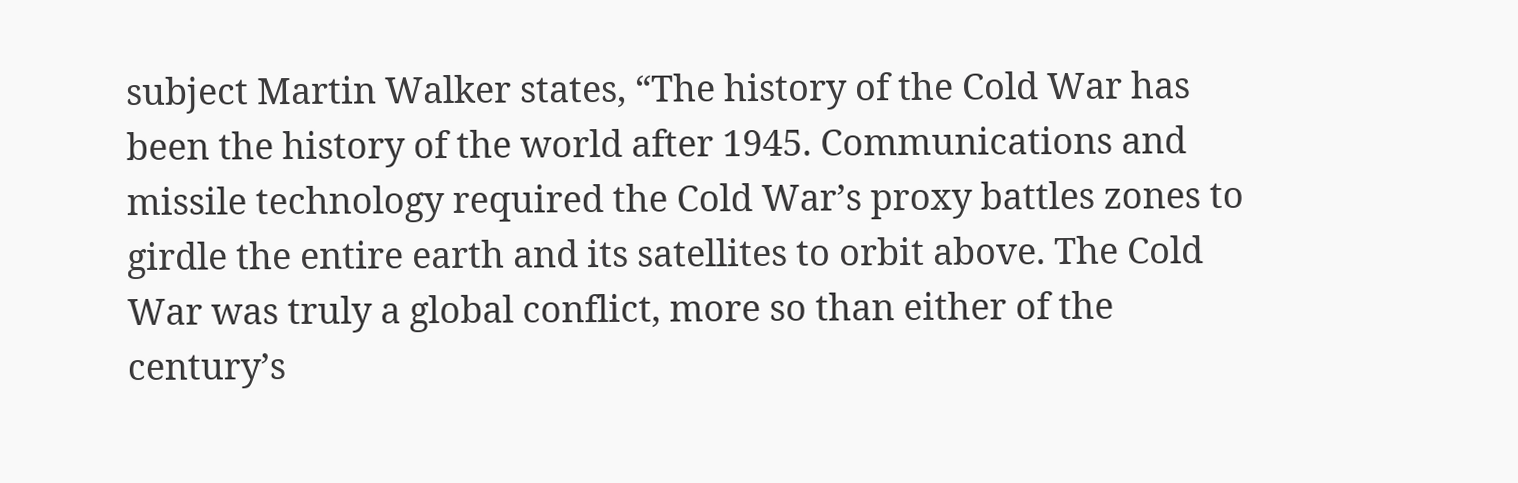subject Martin Walker states, “The history of the Cold War has been the history of the world after 1945. Communications and missile technology required the Cold War’s proxy battles zones to girdle the entire earth and its satellites to orbit above. The Cold War was truly a global conflict, more so than either of the century’s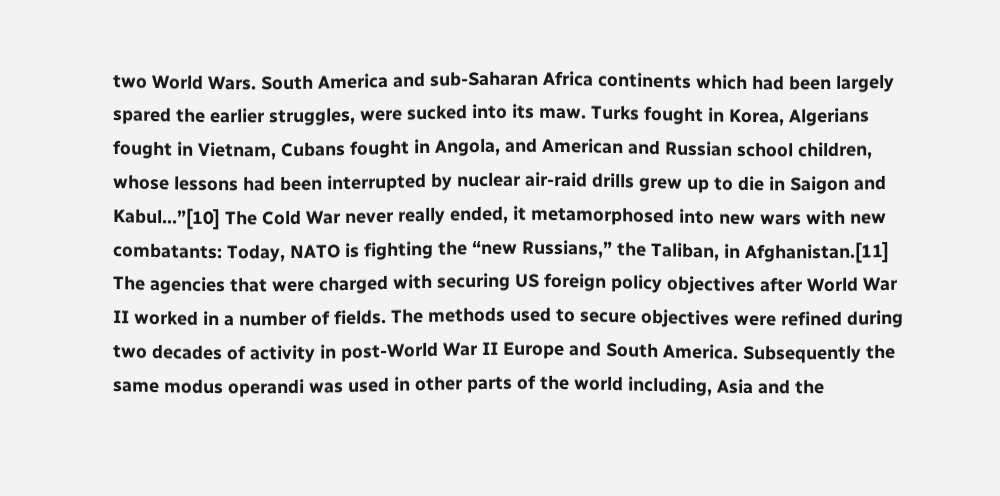two World Wars. South America and sub-Saharan Africa continents which had been largely spared the earlier struggles, were sucked into its maw. Turks fought in Korea, Algerians fought in Vietnam, Cubans fought in Angola, and American and Russian school children, whose lessons had been interrupted by nuclear air-raid drills grew up to die in Saigon and Kabul…”[10] The Cold War never really ended, it metamorphosed into new wars with new combatants: Today, NATO is fighting the “new Russians,” the Taliban, in Afghanistan.[11]
The agencies that were charged with securing US foreign policy objectives after World War II worked in a number of fields. The methods used to secure objectives were refined during two decades of activity in post-World War II Europe and South America. Subsequently the same modus operandi was used in other parts of the world including, Asia and the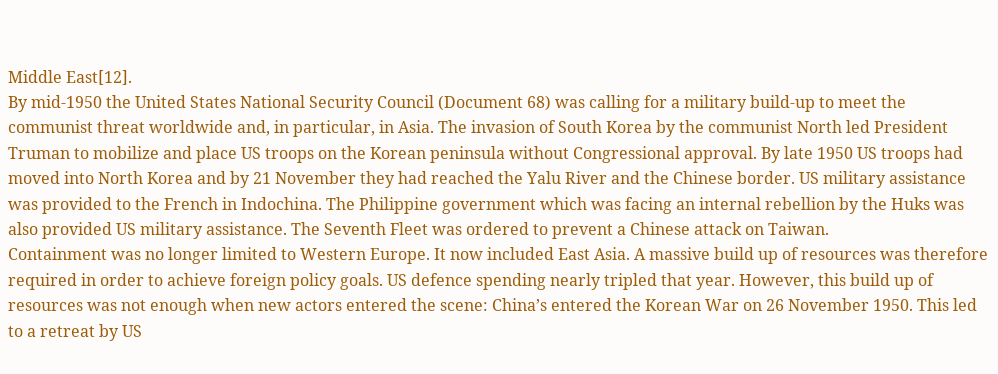Middle East[12].
By mid-1950 the United States National Security Council (Document 68) was calling for a military build-up to meet the communist threat worldwide and, in particular, in Asia. The invasion of South Korea by the communist North led President Truman to mobilize and place US troops on the Korean peninsula without Congressional approval. By late 1950 US troops had moved into North Korea and by 21 November they had reached the Yalu River and the Chinese border. US military assistance was provided to the French in Indochina. The Philippine government which was facing an internal rebellion by the Huks was also provided US military assistance. The Seventh Fleet was ordered to prevent a Chinese attack on Taiwan.
Containment was no longer limited to Western Europe. It now included East Asia. A massive build up of resources was therefore required in order to achieve foreign policy goals. US defence spending nearly tripled that year. However, this build up of resources was not enough when new actors entered the scene: China’s entered the Korean War on 26 November 1950. This led to a retreat by US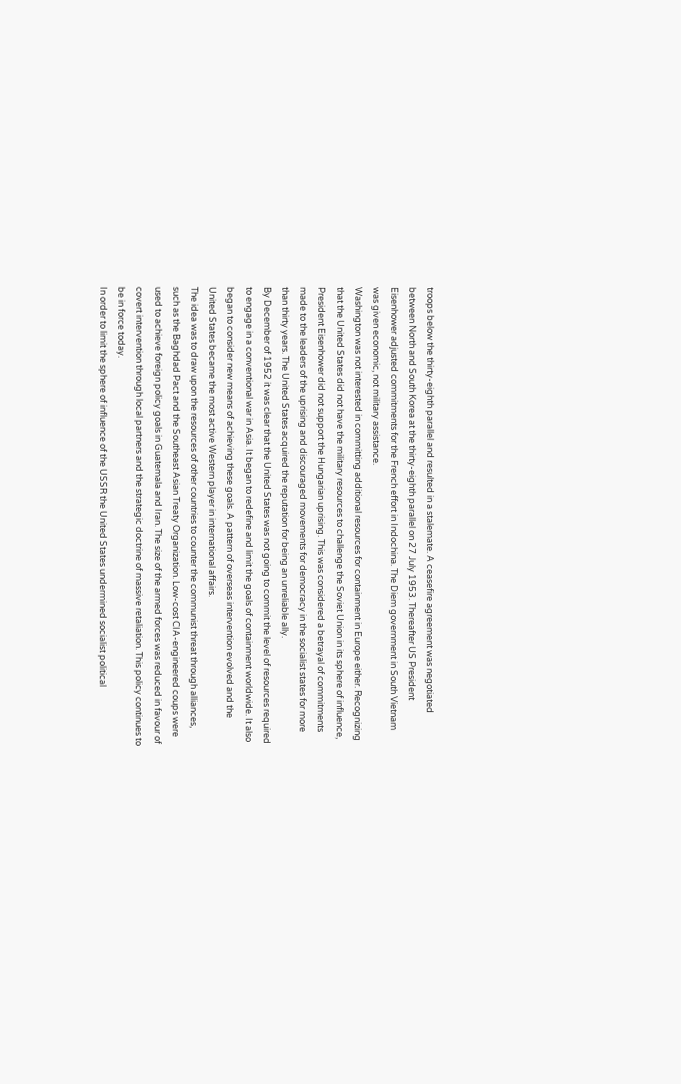troops below the thirty-eighth parallel and resulted in a stalemate. A ceasefire agreement was negotiated between North and South Korea at the thirty-eighth parallel on 27 July 1953. Thereafter US President Eisenhower adjusted commitments for the French effort in Indochina. The Diem government in South Vietnam was given economic, not military assistance.
Washington was not interested in committing additional resources for containment in Europe either. Recognizing that the United States did not have the military resources to challenge the Soviet Union in its sphere of influence, President Eisenhower did not support the Hungarian uprising. This was considered a betrayal of commitments made to the leaders of the uprising and discouraged movements for democracy in the socialist states for more than thirty years. The United States acquired the reputation for being an unreliable ally.
By December of 1952 it was clear that the United States was not going to commit the level of resources required to engage in a conventional war in Asia. It began to redefine and limit the goals of containment worldwide. It also began to consider new means of achieving these goals. A pattern of overseas intervention evolved and the United States became the most active Western player in international affairs.
The idea was to draw upon the resources of other countries to counter the communist threat through alliances, such as the Baghdad Pact and the Southeast Asian Treaty Organization. Low-cost CIA-engineered coups were used to achieve foreign policy goals in Guatemala and Iran. The size of the armed forces was reduced in favour of covert intervention through local partners and the strategic doctrine of massive retaliation. This policy continues to be in force today.
In order to limit the sphere of influence of the USSR the United States undermined socialist political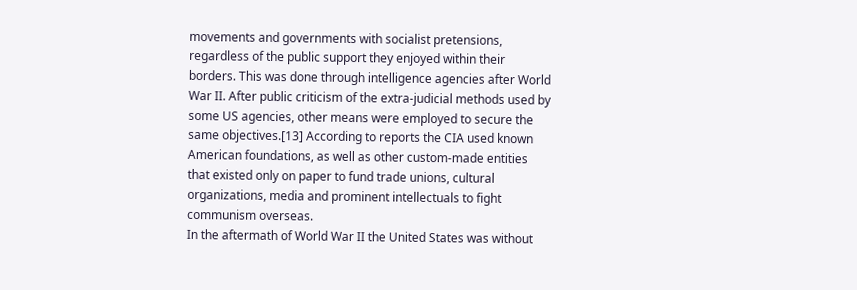movements and governments with socialist pretensions, regardless of the public support they enjoyed within their borders. This was done through intelligence agencies after World War II. After public criticism of the extra-judicial methods used by some US agencies, other means were employed to secure the same objectives.[13] According to reports the CIA used known American foundations, as well as other custom-made entities that existed only on paper to fund trade unions, cultural organizations, media and prominent intellectuals to fight communism overseas.
In the aftermath of World War II the United States was without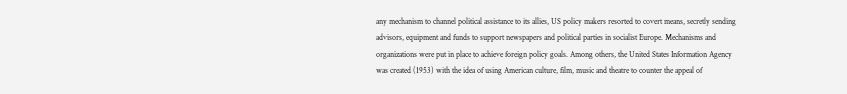any mechanism to channel political assistance to its allies, US policy makers resorted to covert means, secretly sending advisors, equipment and funds to support newspapers and political parties in socialist Europe. Mechanisms and organizations were put in place to achieve foreign policy goals. Among others, the United States Information Agency was created (1953) with the idea of using American culture, film, music and theatre to counter the appeal of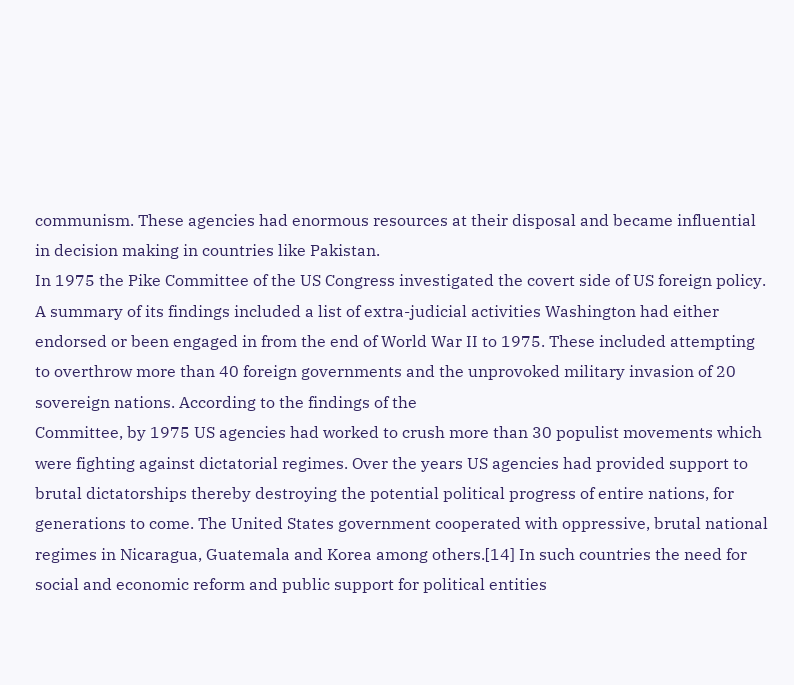communism. These agencies had enormous resources at their disposal and became influential in decision making in countries like Pakistan.
In 1975 the Pike Committee of the US Congress investigated the covert side of US foreign policy. A summary of its findings included a list of extra-judicial activities Washington had either endorsed or been engaged in from the end of World War II to 1975. These included attempting to overthrow more than 40 foreign governments and the unprovoked military invasion of 20 sovereign nations. According to the findings of the
Committee, by 1975 US agencies had worked to crush more than 30 populist movements which were fighting against dictatorial regimes. Over the years US agencies had provided support to brutal dictatorships thereby destroying the potential political progress of entire nations, for generations to come. The United States government cooperated with oppressive, brutal national regimes in Nicaragua, Guatemala and Korea among others.[14] In such countries the need for social and economic reform and public support for political entities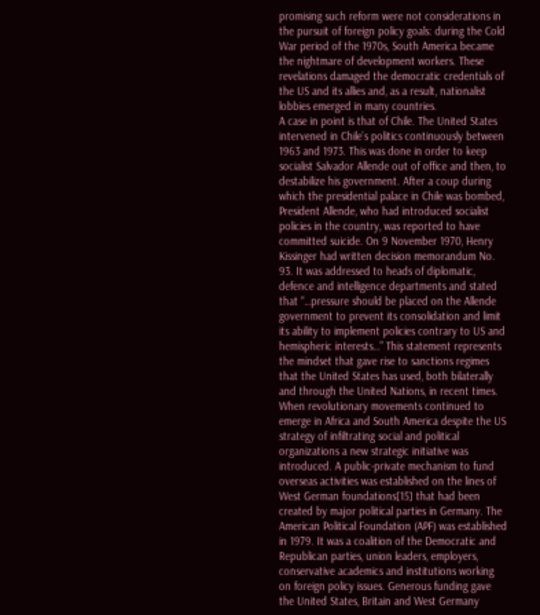promising such reform were not considerations in the pursuit of foreign policy goals: during the Cold War period of the 1970s, South America became the nightmare of development workers. These revelations damaged the democratic credentials of the US and its allies and, as a result, nationalist lobbies emerged in many countries.
A case in point is that of Chile. The United States intervened in Chile’s politics continuously between 1963 and 1973. This was done in order to keep socialist Salvador Allende out of office and then, to destabilize his government. After a coup during which the presidential palace in Chile was bombed, President Allende, who had introduced socialist policies in the country, was reported to have committed suicide. On 9 November 1970, Henry Kissinger had written decision memorandum No. 93. It was addressed to heads of diplomatic, defence and intelligence departments and stated that “…pressure should be placed on the Allende government to prevent its consolidation and limit its ability to implement policies contrary to US and hemispheric interests…” This statement represents the mindset that gave rise to sanctions regimes that the United States has used, both bilaterally and through the United Nations, in recent times.
When revolutionary movements continued to emerge in Africa and South America despite the US strategy of infiltrating social and political organizations a new strategic initiative was introduced. A public-private mechanism to fund overseas activities was established on the lines of West German foundations[15] that had been created by major political parties in Germany. The American Political Foundation (APF) was established in 1979. It was a coalition of the Democratic and Republican parties, union leaders, employers, conservative academics and institutions working on foreign policy issues. Generous funding gave the United States, Britain and West Germany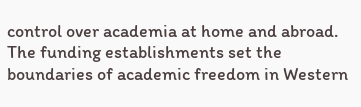control over academia at home and abroad. The funding establishments set the boundaries of academic freedom in Western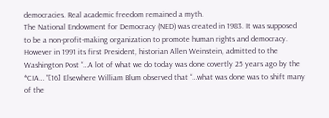democracies. Real academic freedom remained a myth.
The National Endowment for Democracy (NED) was created in 1983. It was supposed to be a non-profit-making organization to promote human rights and democracy. However in 1991 its first President, historian Allen Weinstein, admitted to the Washington Post “…A lot of what we do today was done covertly 25 years ago by the *CIA… ”[16] Elsewhere William Blum observed that “…what was done was to shift many of the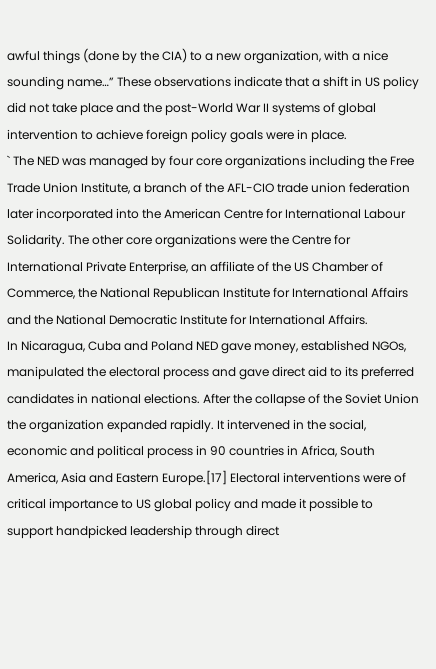awful things (done by the CIA) to a new organization, with a nice sounding name…” These observations indicate that a shift in US policy did not take place and the post-World War II systems of global intervention to achieve foreign policy goals were in place.
` The NED was managed by four core organizations including the Free Trade Union Institute, a branch of the AFL-CIO trade union federation later incorporated into the American Centre for International Labour Solidarity. The other core organizations were the Centre for International Private Enterprise, an affiliate of the US Chamber of Commerce, the National Republican Institute for International Affairs and the National Democratic Institute for International Affairs.
In Nicaragua, Cuba and Poland NED gave money, established NGOs, manipulated the electoral process and gave direct aid to its preferred candidates in national elections. After the collapse of the Soviet Union the organization expanded rapidly. It intervened in the social, economic and political process in 90 countries in Africa, South America, Asia and Eastern Europe.[17] Electoral interventions were of critical importance to US global policy and made it possible to support handpicked leadership through direct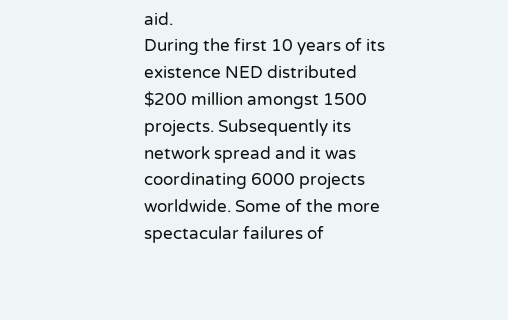aid.
During the first 10 years of its existence NED distributed $200 million amongst 1500 projects. Subsequently its network spread and it was coordinating 6000 projects worldwide. Some of the more spectacular failures of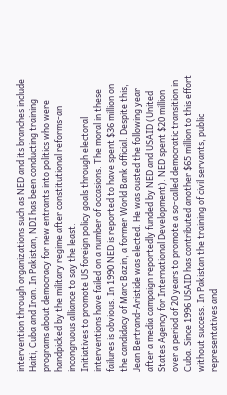intervention through organizations such as NED and its branches include Haiti, Cuba and Iran. In Pakistan, NDI has been conducting training programs about democracy for new entrants into politics who were handpicked by the military regime after constitutional reforms-an incongruous alliance to say the least.
Initiatives to promote US foreign policy goals through electoral interventions have failed on a number of occasions. The moral in these failures is obvious. In 1990 NED is reported to have spent $36 million on the candidacy of Marc Bazin, a former World Bank official. Despite this, Jean Bertrand-Aristide was elected. He was ousted the following year after a media campaign reportedly funded by NED and USAID (United States Agency for International Development). NED spent $20 million over a period of 20 years to promote a so-called democratic transition in Cuba. Since 1996 USAID has contributed another $65 million to this effort without success. In Pakistan the training of civil servants, public representatives and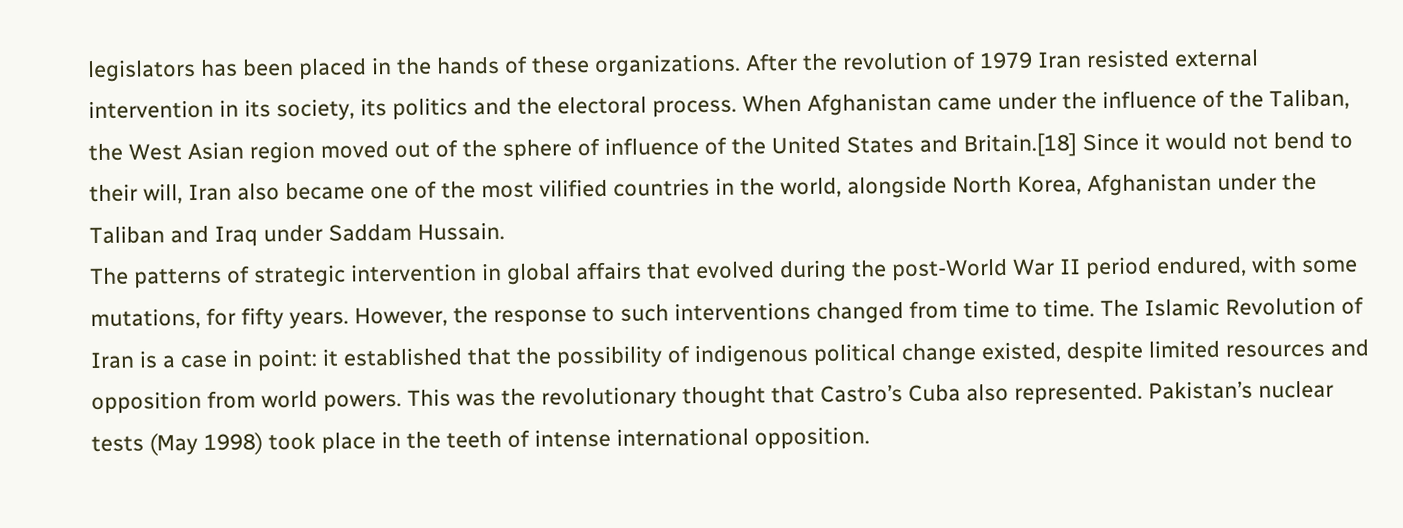legislators has been placed in the hands of these organizations. After the revolution of 1979 Iran resisted external intervention in its society, its politics and the electoral process. When Afghanistan came under the influence of the Taliban, the West Asian region moved out of the sphere of influence of the United States and Britain.[18] Since it would not bend to their will, Iran also became one of the most vilified countries in the world, alongside North Korea, Afghanistan under the Taliban and Iraq under Saddam Hussain.
The patterns of strategic intervention in global affairs that evolved during the post-World War II period endured, with some mutations, for fifty years. However, the response to such interventions changed from time to time. The Islamic Revolution of Iran is a case in point: it established that the possibility of indigenous political change existed, despite limited resources and opposition from world powers. This was the revolutionary thought that Castro’s Cuba also represented. Pakistan’s nuclear tests (May 1998) took place in the teeth of intense international opposition.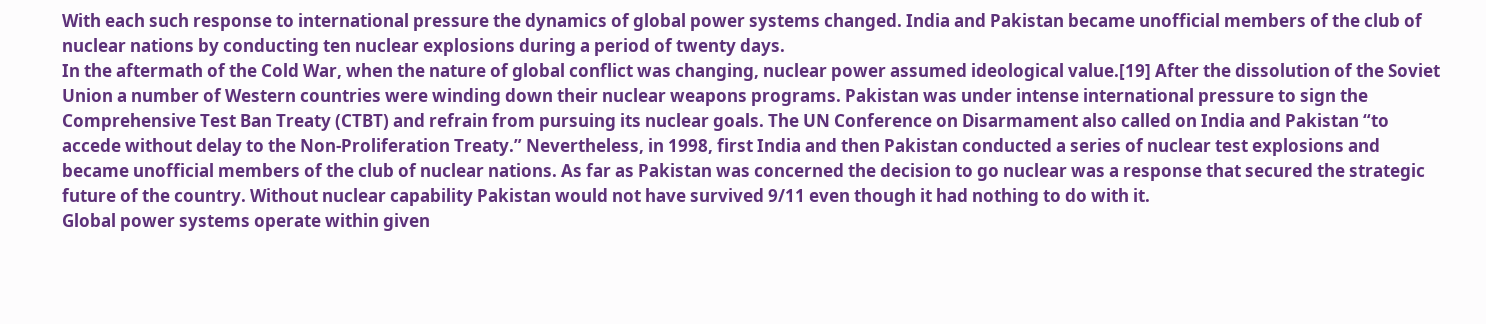With each such response to international pressure the dynamics of global power systems changed. India and Pakistan became unofficial members of the club of nuclear nations by conducting ten nuclear explosions during a period of twenty days.
In the aftermath of the Cold War, when the nature of global conflict was changing, nuclear power assumed ideological value.[19] After the dissolution of the Soviet Union a number of Western countries were winding down their nuclear weapons programs. Pakistan was under intense international pressure to sign the Comprehensive Test Ban Treaty (CTBT) and refrain from pursuing its nuclear goals. The UN Conference on Disarmament also called on India and Pakistan “to accede without delay to the Non-Proliferation Treaty.” Nevertheless, in 1998, first India and then Pakistan conducted a series of nuclear test explosions and became unofficial members of the club of nuclear nations. As far as Pakistan was concerned the decision to go nuclear was a response that secured the strategic future of the country. Without nuclear capability Pakistan would not have survived 9/11 even though it had nothing to do with it.
Global power systems operate within given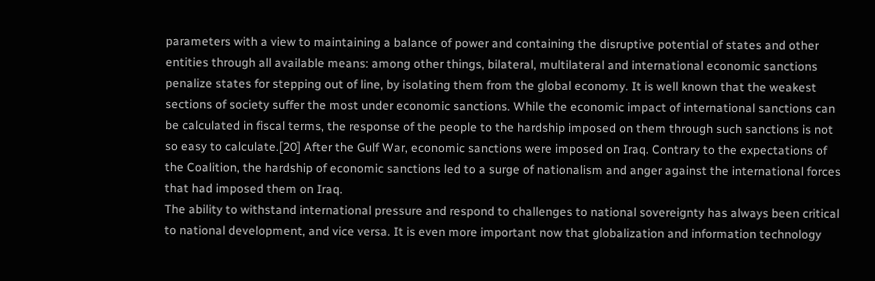parameters with a view to maintaining a balance of power and containing the disruptive potential of states and other entities through all available means: among other things, bilateral, multilateral and international economic sanctions penalize states for stepping out of line, by isolating them from the global economy. It is well known that the weakest sections of society suffer the most under economic sanctions. While the economic impact of international sanctions can be calculated in fiscal terms, the response of the people to the hardship imposed on them through such sanctions is not so easy to calculate.[20] After the Gulf War, economic sanctions were imposed on Iraq. Contrary to the expectations of the Coalition, the hardship of economic sanctions led to a surge of nationalism and anger against the international forces that had imposed them on Iraq.
The ability to withstand international pressure and respond to challenges to national sovereignty has always been critical to national development, and vice versa. It is even more important now that globalization and information technology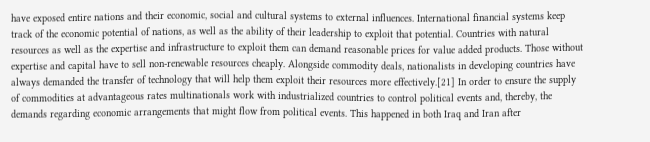have exposed entire nations and their economic, social and cultural systems to external influences. International financial systems keep track of the economic potential of nations, as well as the ability of their leadership to exploit that potential. Countries with natural resources as well as the expertise and infrastructure to exploit them can demand reasonable prices for value added products. Those without expertise and capital have to sell non-renewable resources cheaply. Alongside commodity deals, nationalists in developing countries have always demanded the transfer of technology that will help them exploit their resources more effectively.[21] In order to ensure the supply of commodities at advantageous rates multinationals work with industrialized countries to control political events and, thereby, the demands regarding economic arrangements that might flow from political events. This happened in both Iraq and Iran after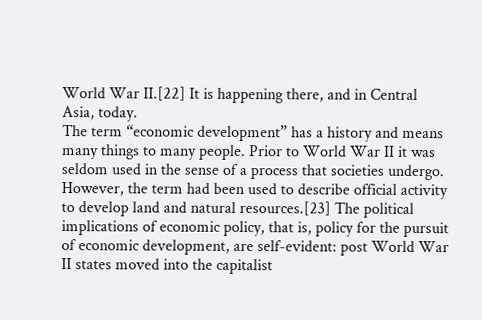World War II.[22] It is happening there, and in Central Asia, today.
The term “economic development” has a history and means many things to many people. Prior to World War II it was seldom used in the sense of a process that societies undergo. However, the term had been used to describe official activity to develop land and natural resources.[23] The political implications of economic policy, that is, policy for the pursuit of economic development, are self-evident: post World War II states moved into the capitalist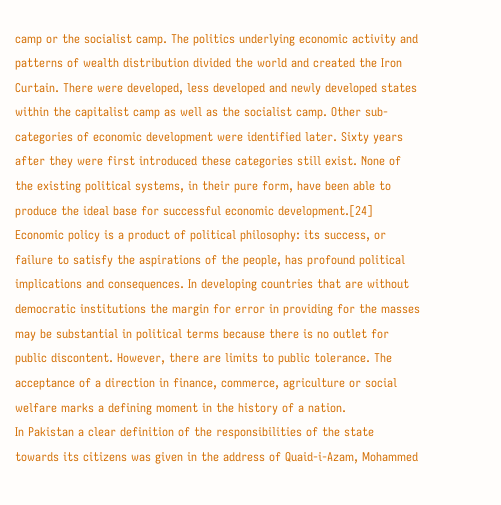camp or the socialist camp. The politics underlying economic activity and patterns of wealth distribution divided the world and created the Iron Curtain. There were developed, less developed and newly developed states within the capitalist camp as well as the socialist camp. Other sub-categories of economic development were identified later. Sixty years after they were first introduced these categories still exist. None of the existing political systems, in their pure form, have been able to produce the ideal base for successful economic development.[24]
Economic policy is a product of political philosophy: its success, or failure to satisfy the aspirations of the people, has profound political implications and consequences. In developing countries that are without democratic institutions the margin for error in providing for the masses may be substantial in political terms because there is no outlet for public discontent. However, there are limits to public tolerance. The acceptance of a direction in finance, commerce, agriculture or social welfare marks a defining moment in the history of a nation.
In Pakistan a clear definition of the responsibilities of the state towards its citizens was given in the address of Quaid-i-Azam, Mohammed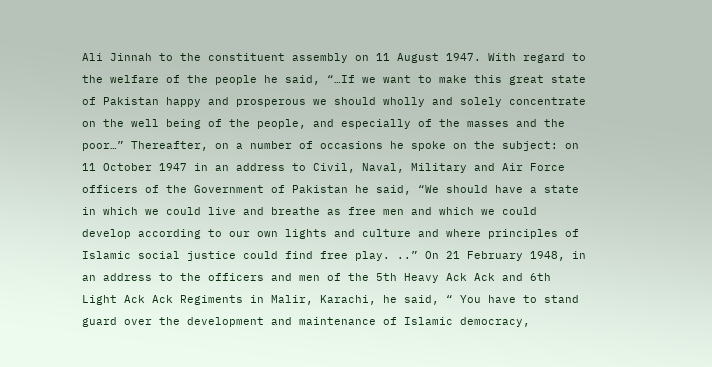Ali Jinnah to the constituent assembly on 11 August 1947. With regard to the welfare of the people he said, “…If we want to make this great state of Pakistan happy and prosperous we should wholly and solely concentrate on the well being of the people, and especially of the masses and the poor…” Thereafter, on a number of occasions he spoke on the subject: on 11 October 1947 in an address to Civil, Naval, Military and Air Force officers of the Government of Pakistan he said, “We should have a state in which we could live and breathe as free men and which we could develop according to our own lights and culture and where principles of Islamic social justice could find free play. ..” On 21 February 1948, in an address to the officers and men of the 5th Heavy Ack Ack and 6th Light Ack Ack Regiments in Malir, Karachi, he said, “ You have to stand guard over the development and maintenance of Islamic democracy,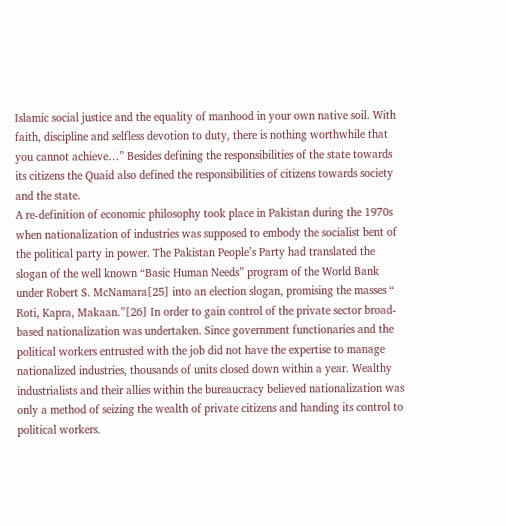Islamic social justice and the equality of manhood in your own native soil. With faith, discipline and selfless devotion to duty, there is nothing worthwhile that you cannot achieve…” Besides defining the responsibilities of the state towards its citizens the Quaid also defined the responsibilities of citizens towards society and the state.
A re-definition of economic philosophy took place in Pakistan during the 1970s when nationalization of industries was supposed to embody the socialist bent of the political party in power. The Pakistan People’s Party had translated the slogan of the well known “Basic Human Needs” program of the World Bank under Robert S. McNamara[25] into an election slogan, promising the masses “ Roti, Kapra, Makaan.”[26] In order to gain control of the private sector broad-based nationalization was undertaken. Since government functionaries and the political workers entrusted with the job did not have the expertise to manage nationalized industries, thousands of units closed down within a year. Wealthy industrialists and their allies within the bureaucracy believed nationalization was only a method of seizing the wealth of private citizens and handing its control to political workers.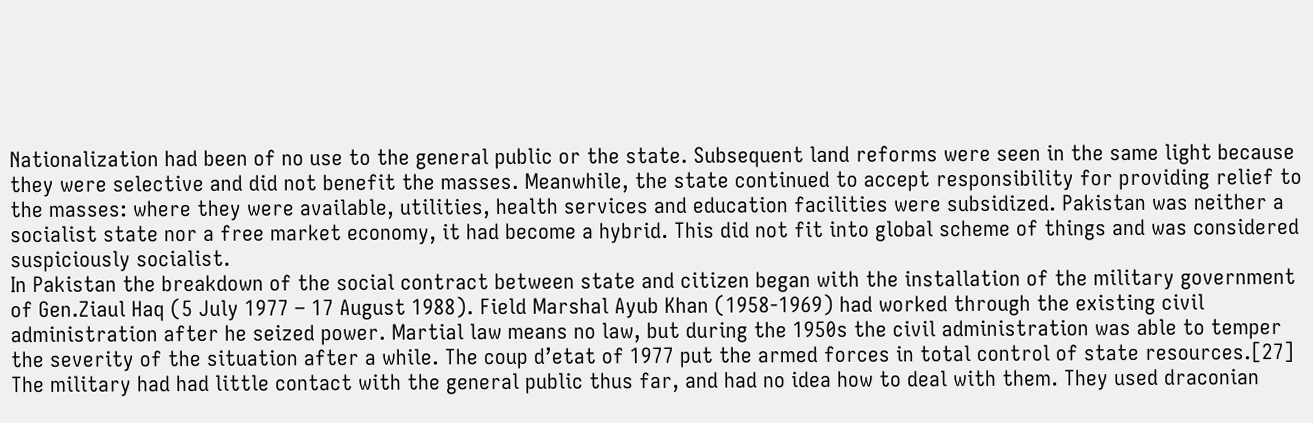Nationalization had been of no use to the general public or the state. Subsequent land reforms were seen in the same light because they were selective and did not benefit the masses. Meanwhile, the state continued to accept responsibility for providing relief to the masses: where they were available, utilities, health services and education facilities were subsidized. Pakistan was neither a socialist state nor a free market economy, it had become a hybrid. This did not fit into global scheme of things and was considered suspiciously socialist.
In Pakistan the breakdown of the social contract between state and citizen began with the installation of the military government of Gen.Ziaul Haq (5 July 1977 – 17 August 1988). Field Marshal Ayub Khan (1958-1969) had worked through the existing civil administration after he seized power. Martial law means no law, but during the 1950s the civil administration was able to temper the severity of the situation after a while. The coup d’etat of 1977 put the armed forces in total control of state resources.[27] The military had had little contact with the general public thus far, and had no idea how to deal with them. They used draconian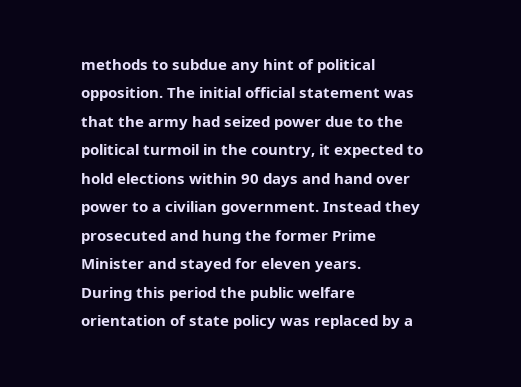methods to subdue any hint of political opposition. The initial official statement was that the army had seized power due to the political turmoil in the country, it expected to hold elections within 90 days and hand over power to a civilian government. Instead they prosecuted and hung the former Prime Minister and stayed for eleven years.
During this period the public welfare orientation of state policy was replaced by a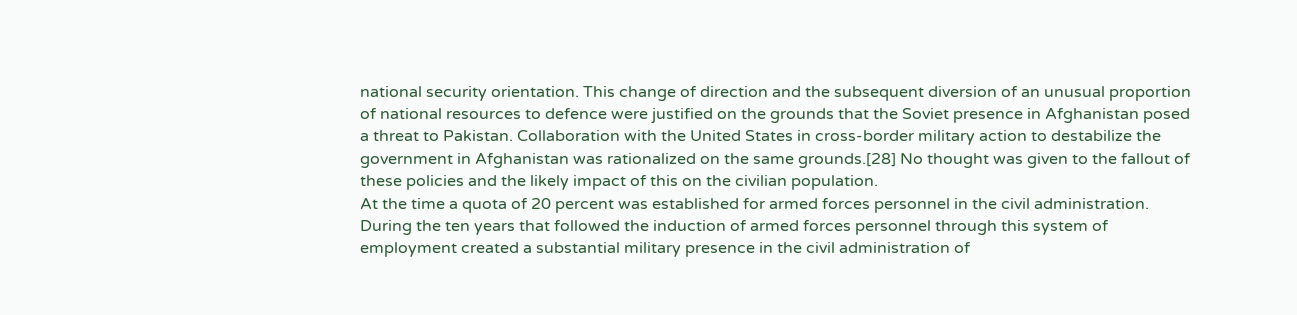national security orientation. This change of direction and the subsequent diversion of an unusual proportion of national resources to defence were justified on the grounds that the Soviet presence in Afghanistan posed a threat to Pakistan. Collaboration with the United States in cross-border military action to destabilize the government in Afghanistan was rationalized on the same grounds.[28] No thought was given to the fallout of these policies and the likely impact of this on the civilian population.
At the time a quota of 20 percent was established for armed forces personnel in the civil administration. During the ten years that followed the induction of armed forces personnel through this system of employment created a substantial military presence in the civil administration of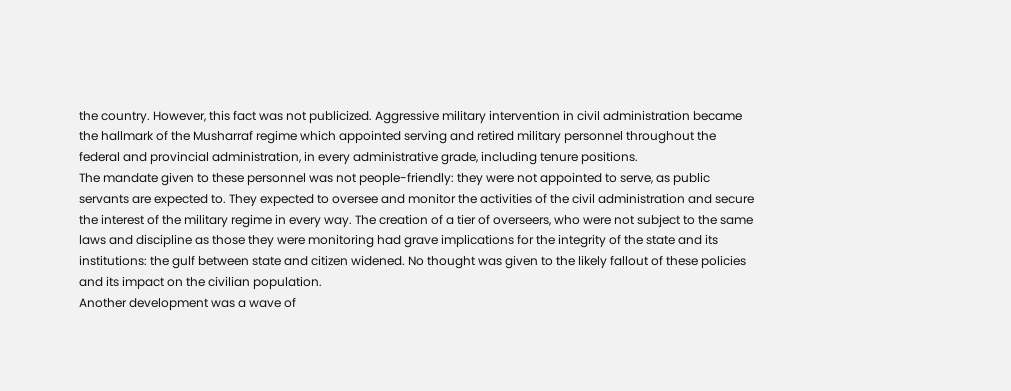the country. However, this fact was not publicized. Aggressive military intervention in civil administration became the hallmark of the Musharraf regime which appointed serving and retired military personnel throughout the federal and provincial administration, in every administrative grade, including tenure positions.
The mandate given to these personnel was not people-friendly: they were not appointed to serve, as public servants are expected to. They expected to oversee and monitor the activities of the civil administration and secure the interest of the military regime in every way. The creation of a tier of overseers, who were not subject to the same laws and discipline as those they were monitoring had grave implications for the integrity of the state and its institutions: the gulf between state and citizen widened. No thought was given to the likely fallout of these policies and its impact on the civilian population.
Another development was a wave of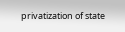privatization of state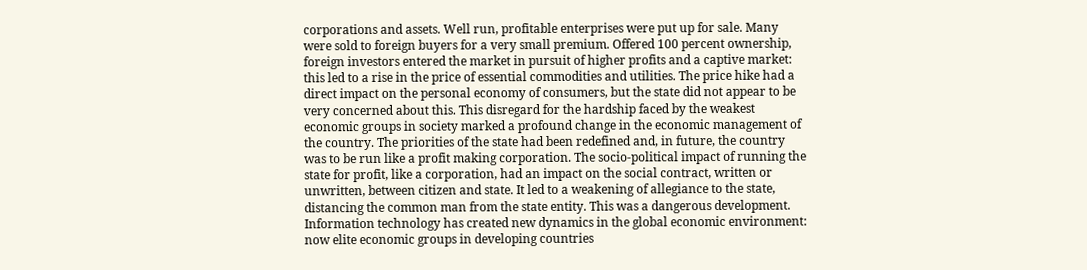corporations and assets. Well run, profitable enterprises were put up for sale. Many were sold to foreign buyers for a very small premium. Offered 100 percent ownership, foreign investors entered the market in pursuit of higher profits and a captive market: this led to a rise in the price of essential commodities and utilities. The price hike had a direct impact on the personal economy of consumers, but the state did not appear to be very concerned about this. This disregard for the hardship faced by the weakest economic groups in society marked a profound change in the economic management of the country. The priorities of the state had been redefined and, in future, the country was to be run like a profit making corporation. The socio-political impact of running the state for profit, like a corporation, had an impact on the social contract, written or unwritten, between citizen and state. It led to a weakening of allegiance to the state, distancing the common man from the state entity. This was a dangerous development.
Information technology has created new dynamics in the global economic environment: now elite economic groups in developing countries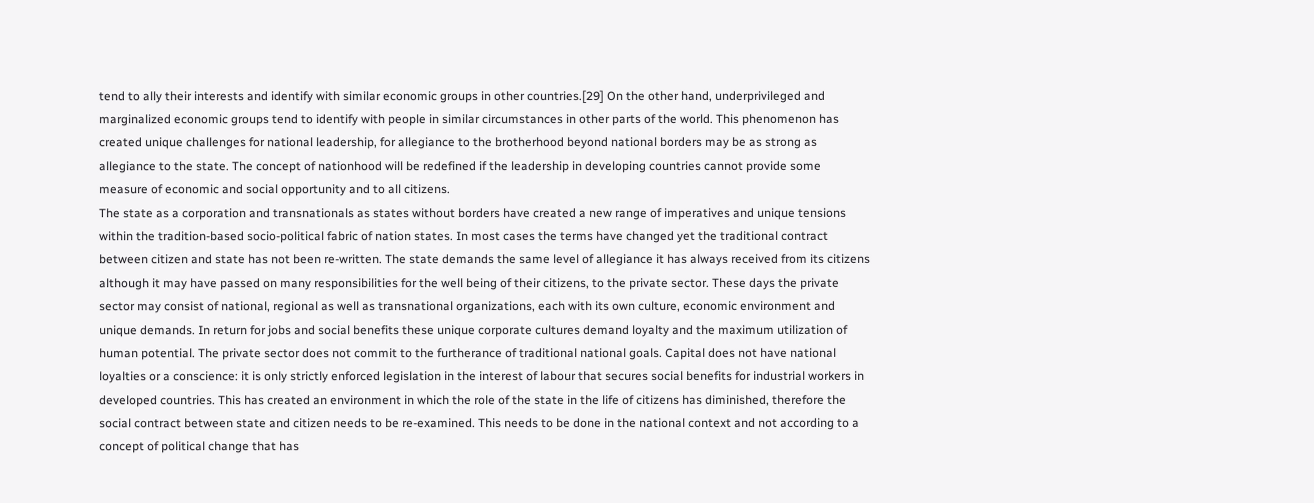tend to ally their interests and identify with similar economic groups in other countries.[29] On the other hand, underprivileged and marginalized economic groups tend to identify with people in similar circumstances in other parts of the world. This phenomenon has created unique challenges for national leadership, for allegiance to the brotherhood beyond national borders may be as strong as allegiance to the state. The concept of nationhood will be redefined if the leadership in developing countries cannot provide some measure of economic and social opportunity and to all citizens.
The state as a corporation and transnationals as states without borders have created a new range of imperatives and unique tensions within the tradition-based socio-political fabric of nation states. In most cases the terms have changed yet the traditional contract between citizen and state has not been re-written. The state demands the same level of allegiance it has always received from its citizens although it may have passed on many responsibilities for the well being of their citizens, to the private sector. These days the private sector may consist of national, regional as well as transnational organizations, each with its own culture, economic environment and unique demands. In return for jobs and social benefits these unique corporate cultures demand loyalty and the maximum utilization of human potential. The private sector does not commit to the furtherance of traditional national goals. Capital does not have national loyalties or a conscience: it is only strictly enforced legislation in the interest of labour that secures social benefits for industrial workers in developed countries. This has created an environment in which the role of the state in the life of citizens has diminished, therefore the social contract between state and citizen needs to be re-examined. This needs to be done in the national context and not according to a concept of political change that has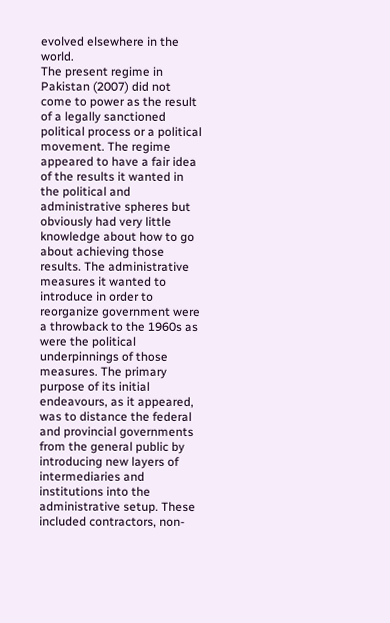evolved elsewhere in the world.
The present regime in Pakistan (2007) did not come to power as the result of a legally sanctioned political process or a political movement. The regime appeared to have a fair idea of the results it wanted in the political and administrative spheres but obviously had very little knowledge about how to go about achieving those results. The administrative measures it wanted to introduce in order to reorganize government were a throwback to the 1960s as were the political underpinnings of those measures. The primary purpose of its initial endeavours, as it appeared, was to distance the federal and provincial governments from the general public by introducing new layers of intermediaries and institutions into the administrative setup. These included contractors, non-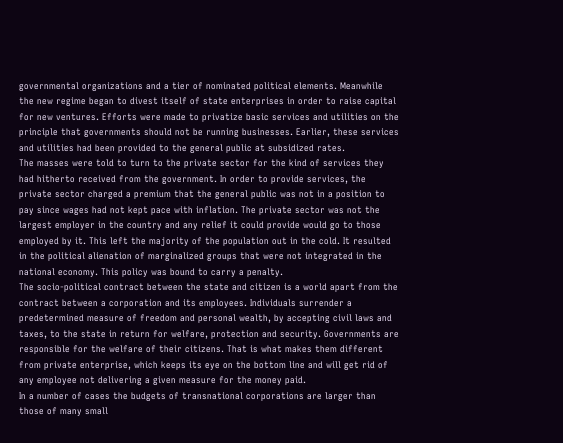governmental organizations and a tier of nominated political elements. Meanwhile the new regime began to divest itself of state enterprises in order to raise capital for new ventures. Efforts were made to privatize basic services and utilities on the principle that governments should not be running businesses. Earlier, these services and utilities had been provided to the general public at subsidized rates.
The masses were told to turn to the private sector for the kind of services they had hitherto received from the government. In order to provide services, the private sector charged a premium that the general public was not in a position to pay since wages had not kept pace with inflation. The private sector was not the largest employer in the country and any relief it could provide would go to those employed by it. This left the majority of the population out in the cold. It resulted in the political alienation of marginalized groups that were not integrated in the national economy. This policy was bound to carry a penalty.
The socio-political contract between the state and citizen is a world apart from the contract between a corporation and its employees. Individuals surrender a predetermined measure of freedom and personal wealth, by accepting civil laws and taxes, to the state in return for welfare, protection and security. Governments are responsible for the welfare of their citizens. That is what makes them different from private enterprise, which keeps its eye on the bottom line and will get rid of any employee not delivering a given measure for the money paid.
In a number of cases the budgets of transnational corporations are larger than those of many small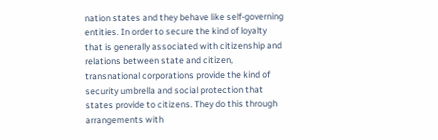nation states and they behave like self-governing entities. In order to secure the kind of loyalty that is generally associated with citizenship and relations between state and citizen, transnational corporations provide the kind of security umbrella and social protection that states provide to citizens. They do this through arrangements with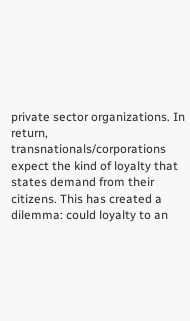private sector organizations. In return, transnationals/corporations expect the kind of loyalty that states demand from their citizens. This has created a dilemma: could loyalty to an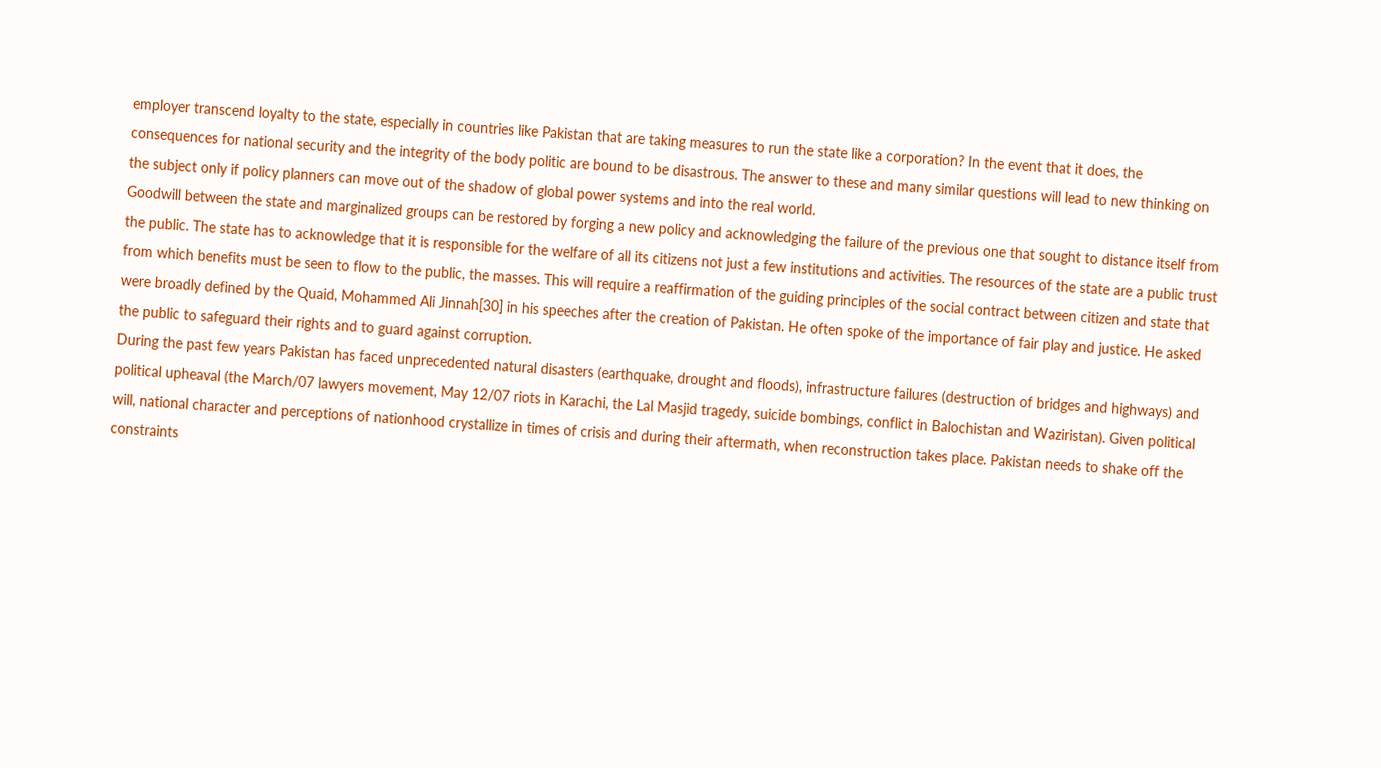employer transcend loyalty to the state, especially in countries like Pakistan that are taking measures to run the state like a corporation? In the event that it does, the consequences for national security and the integrity of the body politic are bound to be disastrous. The answer to these and many similar questions will lead to new thinking on the subject only if policy planners can move out of the shadow of global power systems and into the real world.
Goodwill between the state and marginalized groups can be restored by forging a new policy and acknowledging the failure of the previous one that sought to distance itself from the public. The state has to acknowledge that it is responsible for the welfare of all its citizens not just a few institutions and activities. The resources of the state are a public trust from which benefits must be seen to flow to the public, the masses. This will require a reaffirmation of the guiding principles of the social contract between citizen and state that were broadly defined by the Quaid, Mohammed Ali Jinnah[30] in his speeches after the creation of Pakistan. He often spoke of the importance of fair play and justice. He asked the public to safeguard their rights and to guard against corruption.
During the past few years Pakistan has faced unprecedented natural disasters (earthquake, drought and floods), infrastructure failures (destruction of bridges and highways) and political upheaval (the March/07 lawyers movement, May 12/07 riots in Karachi, the Lal Masjid tragedy, suicide bombings, conflict in Balochistan and Waziristan). Given political will, national character and perceptions of nationhood crystallize in times of crisis and during their aftermath, when reconstruction takes place. Pakistan needs to shake off the constraints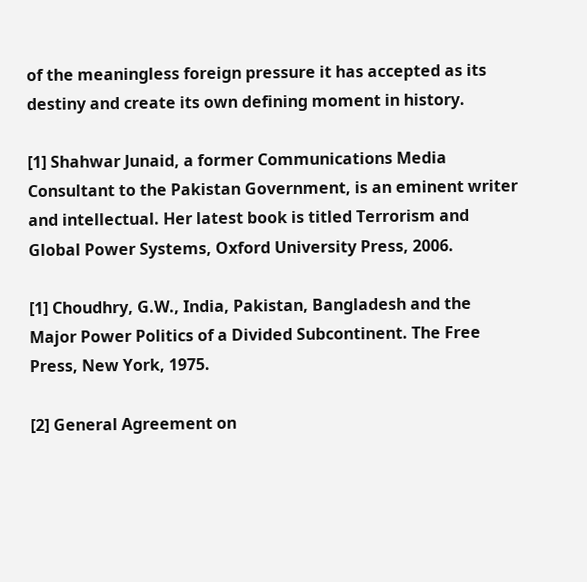of the meaningless foreign pressure it has accepted as its destiny and create its own defining moment in history.

[1] Shahwar Junaid, a former Communications Media Consultant to the Pakistan Government, is an eminent writer and intellectual. Her latest book is titled Terrorism and Global Power Systems, Oxford University Press, 2006.

[1] Choudhry, G.W., India, Pakistan, Bangladesh and the Major Power Politics of a Divided Subcontinent. The Free Press, New York, 1975.

[2] General Agreement on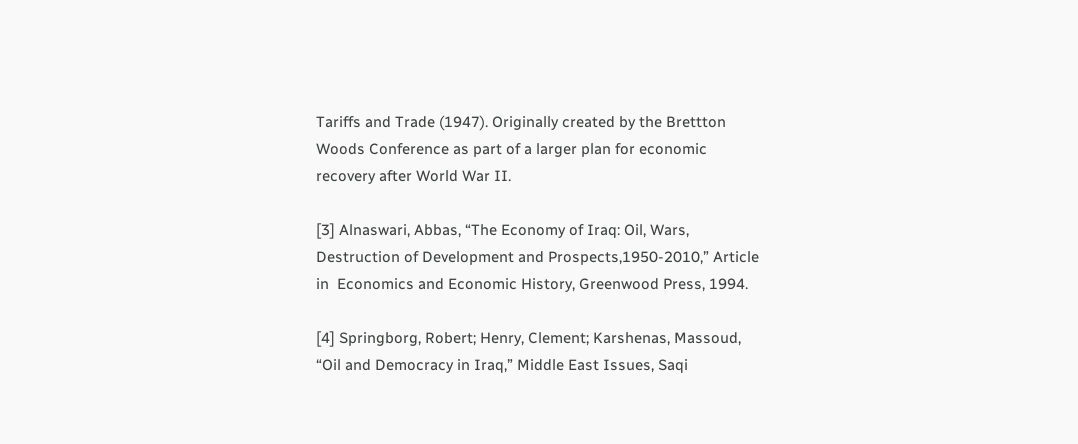Tariffs and Trade (1947). Originally created by the Brettton Woods Conference as part of a larger plan for economic recovery after World War II.

[3] Alnaswari, Abbas, “The Economy of Iraq: Oil, Wars, Destruction of Development and Prospects,1950-2010,” Article in  Economics and Economic History, Greenwood Press, 1994.

[4] Springborg, Robert; Henry, Clement; Karshenas, Massoud, “Oil and Democracy in Iraq,” Middle East Issues, Saqi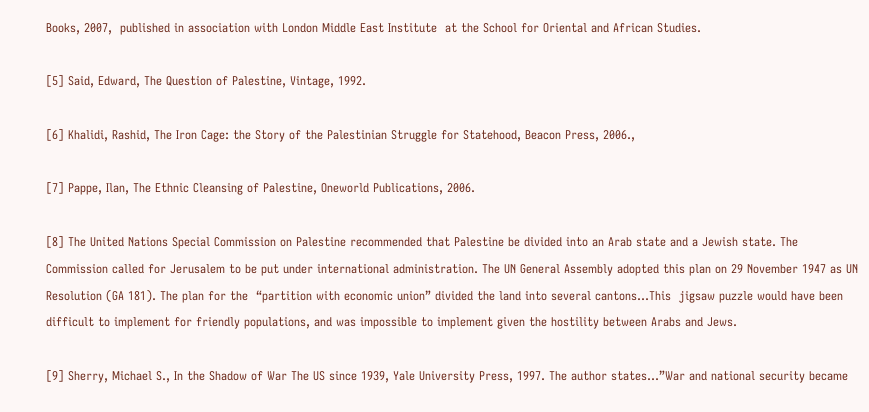Books, 2007,  published in association with London Middle East Institute  at the School for Oriental and African Studies.

[5] Said, Edward, The Question of Palestine, Vintage, 1992.

[6] Khalidi, Rashid, The Iron Cage: the Story of the Palestinian Struggle for Statehood, Beacon Press, 2006.,

[7] Pappe, Ilan, The Ethnic Cleansing of Palestine, Oneworld Publications, 2006.

[8] The United Nations Special Commission on Palestine recommended that Palestine be divided into an Arab state and a Jewish state. The Commission called for Jerusalem to be put under international administration. The UN General Assembly adopted this plan on 29 November 1947 as UN Resolution (GA 181). The plan for the  “partition with economic union” divided the land into several cantons…This  jigsaw puzzle would have been difficult to implement for friendly populations, and was impossible to implement given the hostility between Arabs and Jews.

[9] Sherry, Michael S., In the Shadow of War The US since 1939, Yale University Press, 1997. The author states…”War and national security became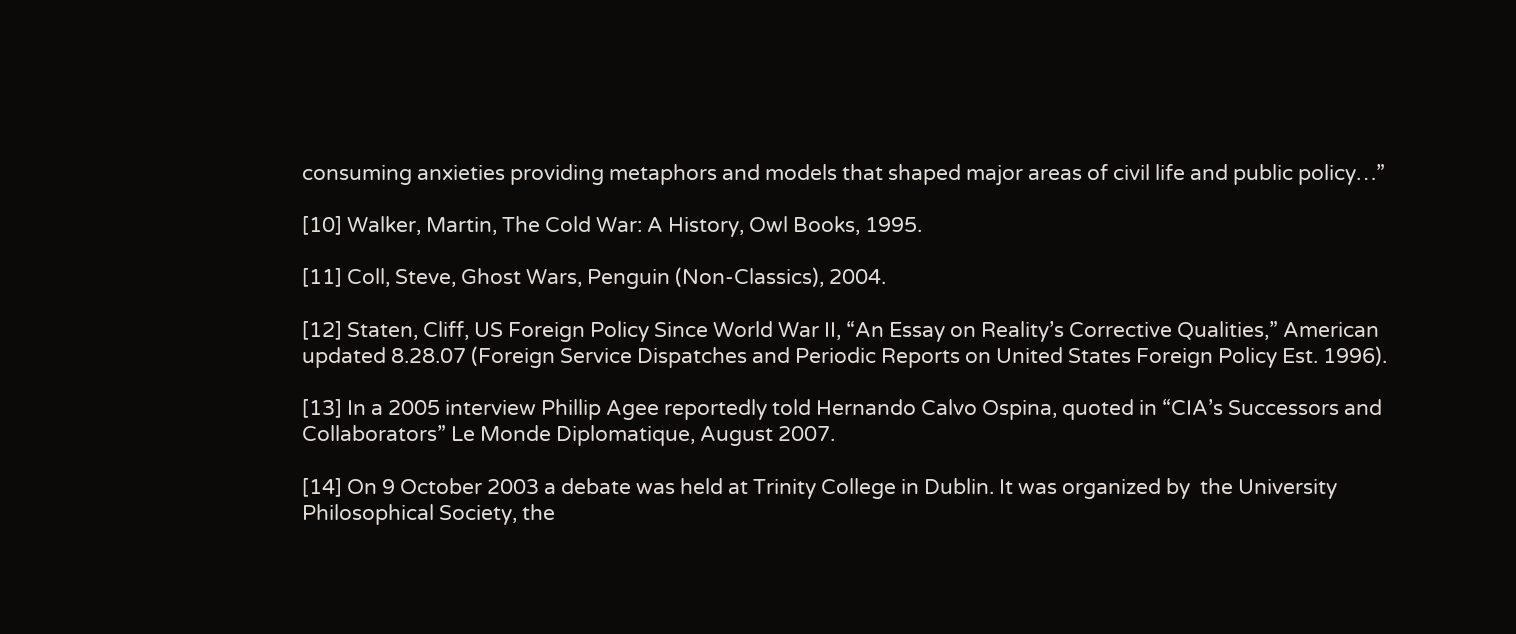consuming anxieties providing metaphors and models that shaped major areas of civil life and public policy…”

[10] Walker, Martin, The Cold War: A History, Owl Books, 1995.

[11] Coll, Steve, Ghost Wars, Penguin (Non-Classics), 2004.

[12] Staten, Cliff, US Foreign Policy Since World War II, “An Essay on Reality’s Corrective Qualities,” American updated 8.28.07 (Foreign Service Dispatches and Periodic Reports on United States Foreign Policy Est. 1996).

[13] In a 2005 interview Phillip Agee reportedly told Hernando Calvo Ospina, quoted in “CIA’s Successors and Collaborators” Le Monde Diplomatique, August 2007.

[14] On 9 October 2003 a debate was held at Trinity College in Dublin. It was organized by  the University Philosophical Society, the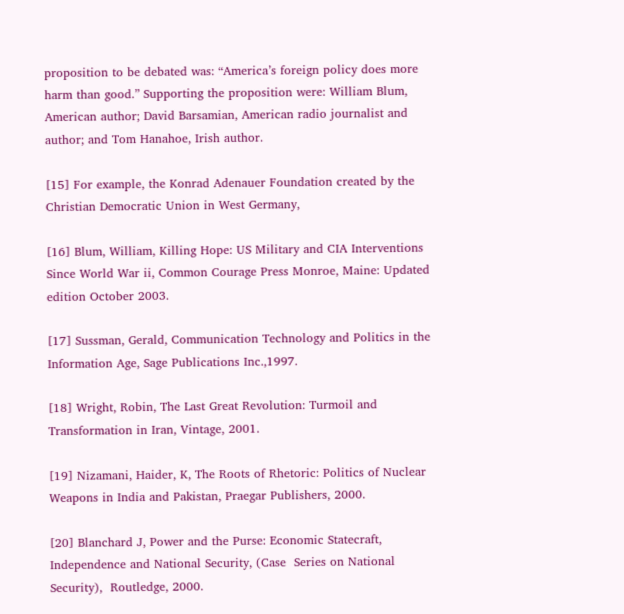proposition to be debated was: “America’s foreign policy does more harm than good.” Supporting the proposition were: William Blum, American author; David Barsamian, American radio journalist and author; and Tom Hanahoe, Irish author.

[15] For example, the Konrad Adenauer Foundation created by the Christian Democratic Union in West Germany,

[16] Blum, William, Killing Hope: US Military and CIA Interventions Since World War ii, Common Courage Press Monroe, Maine: Updated edition October 2003.

[17] Sussman, Gerald, Communication Technology and Politics in the Information Age, Sage Publications Inc.,1997.

[18] Wright, Robin, The Last Great Revolution: Turmoil and Transformation in Iran, Vintage, 2001.

[19] Nizamani, Haider, K, The Roots of Rhetoric: Politics of Nuclear Weapons in India and Pakistan, Praegar Publishers, 2000.

[20] Blanchard J, Power and the Purse: Economic Statecraft, Independence and National Security, (Case  Series on National Security),  Routledge, 2000.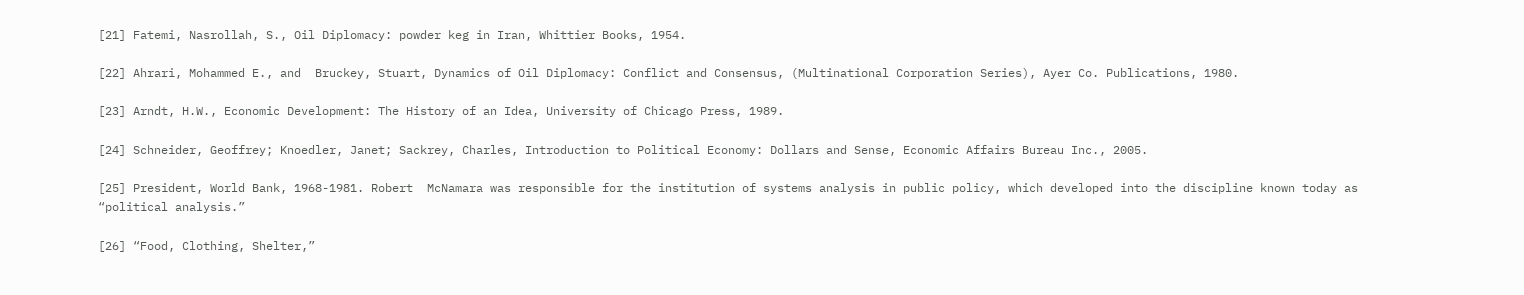[21] Fatemi, Nasrollah, S., Oil Diplomacy: powder keg in Iran, Whittier Books, 1954.

[22] Ahrari, Mohammed E., and  Bruckey, Stuart, Dynamics of Oil Diplomacy: Conflict and Consensus, (Multinational Corporation Series), Ayer Co. Publications, 1980.

[23] Arndt, H.W., Economic Development: The History of an Idea, University of Chicago Press, 1989.

[24] Schneider, Geoffrey; Knoedler, Janet; Sackrey, Charles, Introduction to Political Economy: Dollars and Sense, Economic Affairs Bureau Inc., 2005.

[25] President, World Bank, 1968-1981. Robert  McNamara was responsible for the institution of systems analysis in public policy, which developed into the discipline known today as  “political analysis.”

[26] “Food, Clothing, Shelter,”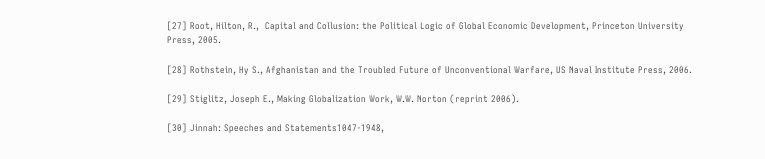[27] Root, Hilton, R.,  Capital and Collusion: the Political Logic of Global Economic Development, Princeton University Press, 2005.

[28] Rothstein, Hy S., Afghanistan and the Troubled Future of Unconventional Warfare, US Naval Institute Press, 2006.

[29] Stiglitz, Joseph E., Making Globalization Work, W.W. Norton (reprint 2006).

[30] Jinnah: Speeches and Statements1047-1948,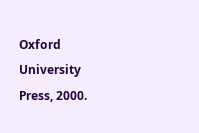Oxford University Press, 2000.